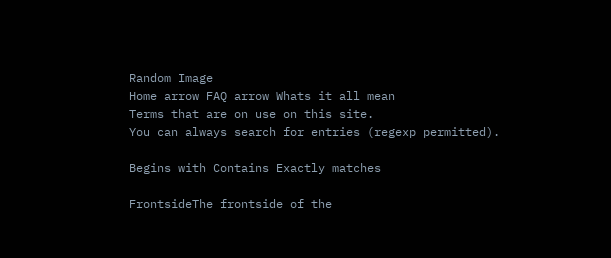Random Image
Home arrow FAQ arrow Whats it all mean
Terms that are on use on this site.
You can always search for entries (regexp permitted).

Begins with Contains Exactly matches

FrontsideThe frontside of the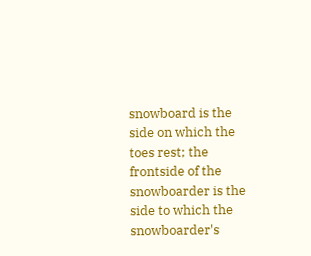snowboard is the side on which the toes rest; the frontside of the snowboarder is the side to which the snowboarder's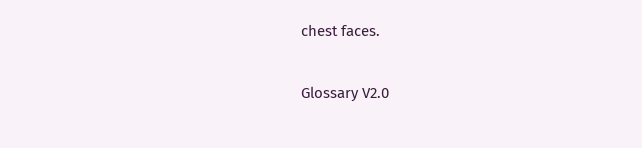chest faces.

Glossary V2.0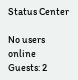Status Center

No users online
Guests: 2